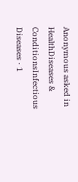Anonymous asked in HealthDiseases & ConditionsInfectious Diseases · 1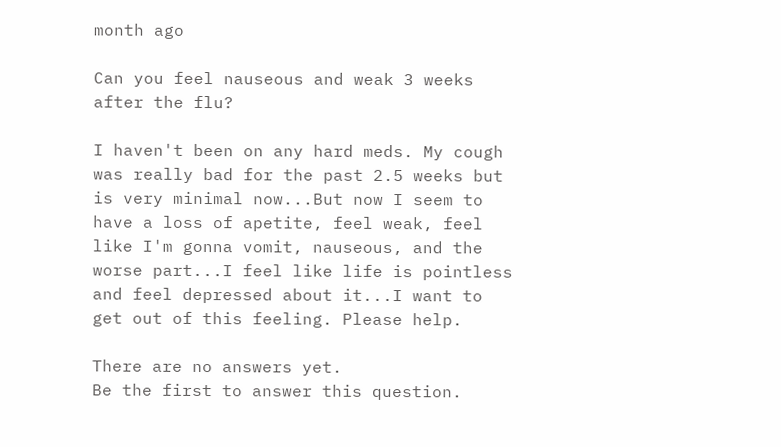month ago

Can you feel nauseous and weak 3 weeks after the flu?

I haven't been on any hard meds. My cough was really bad for the past 2.5 weeks but is very minimal now...But now I seem to have a loss of apetite, feel weak, feel like I'm gonna vomit, nauseous, and the worse part...I feel like life is pointless and feel depressed about it...I want to get out of this feeling. Please help.

There are no answers yet.
Be the first to answer this question.